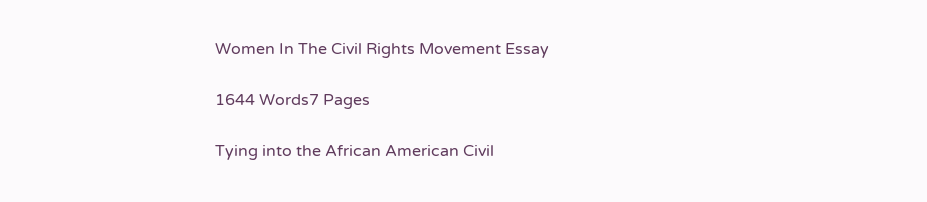Women In The Civil Rights Movement Essay

1644 Words7 Pages

Tying into the African American Civil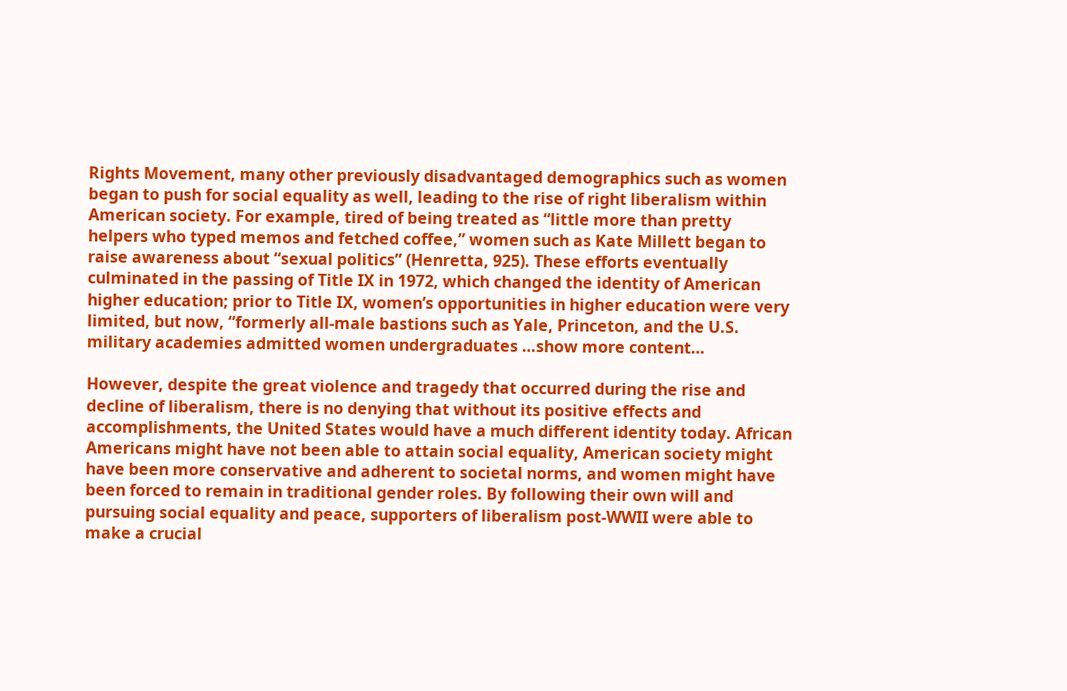Rights Movement, many other previously disadvantaged demographics such as women began to push for social equality as well, leading to the rise of right liberalism within American society. For example, tired of being treated as “little more than pretty helpers who typed memos and fetched coffee,” women such as Kate Millett began to raise awareness about “sexual politics” (Henretta, 925). These efforts eventually culminated in the passing of Title IX in 1972, which changed the identity of American higher education; prior to Title IX, women’s opportunities in higher education were very limited, but now, “formerly all-male bastions such as Yale, Princeton, and the U.S. military academies admitted women undergraduates …show more content…

However, despite the great violence and tragedy that occurred during the rise and decline of liberalism, there is no denying that without its positive effects and accomplishments, the United States would have a much different identity today. African Americans might have not been able to attain social equality, American society might have been more conservative and adherent to societal norms, and women might have been forced to remain in traditional gender roles. By following their own will and pursuing social equality and peace, supporters of liberalism post-WWII were able to make a crucial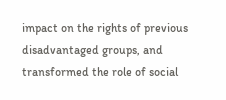impact on the rights of previous disadvantaged groups, and transformed the role of social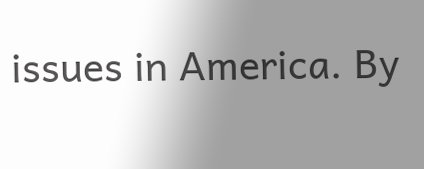issues in America. By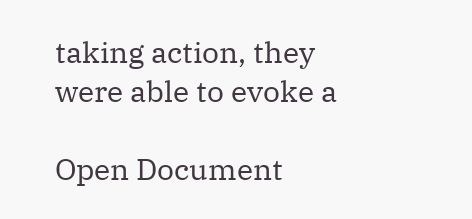taking action, they were able to evoke a

Open Document